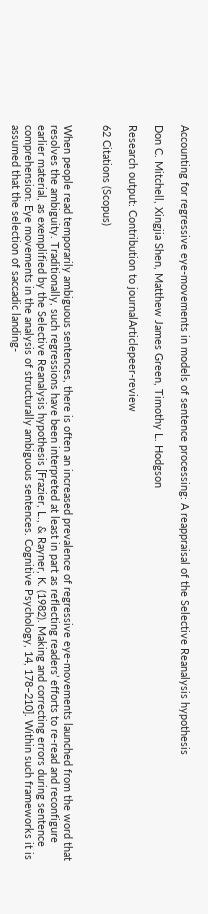Accounting for regressive eye-movements in models of sentence processing: A reappraisal of the Selective Reanalysis hypothesis

Don C. Mitchell, Xingjia Shen, Matthew James Green, Timothy L. Hodgson

Research output: Contribution to journalArticlepeer-review

62 Citations (Scopus)


When people read temporarily ambiguous sentences, there is often an increased prevalence of regressive eye-movements launched from the word that resolves the ambiguity. Traditionally, such regressions have been interpreted at least in part as reflecting readers’ efforts to re-read and reconfigure earlier material, as exemplified by the Selective Reanalysis hypothesis [Frazier, L., & Rayner, K. (1982). Making and correcting errors during sentence comprehension: Eye movements in the analysis of structurally ambiguous sentences. Cognitive Psychology, 14, 178–210]. Within such frameworks it is assumed that the selection of saccadic landing-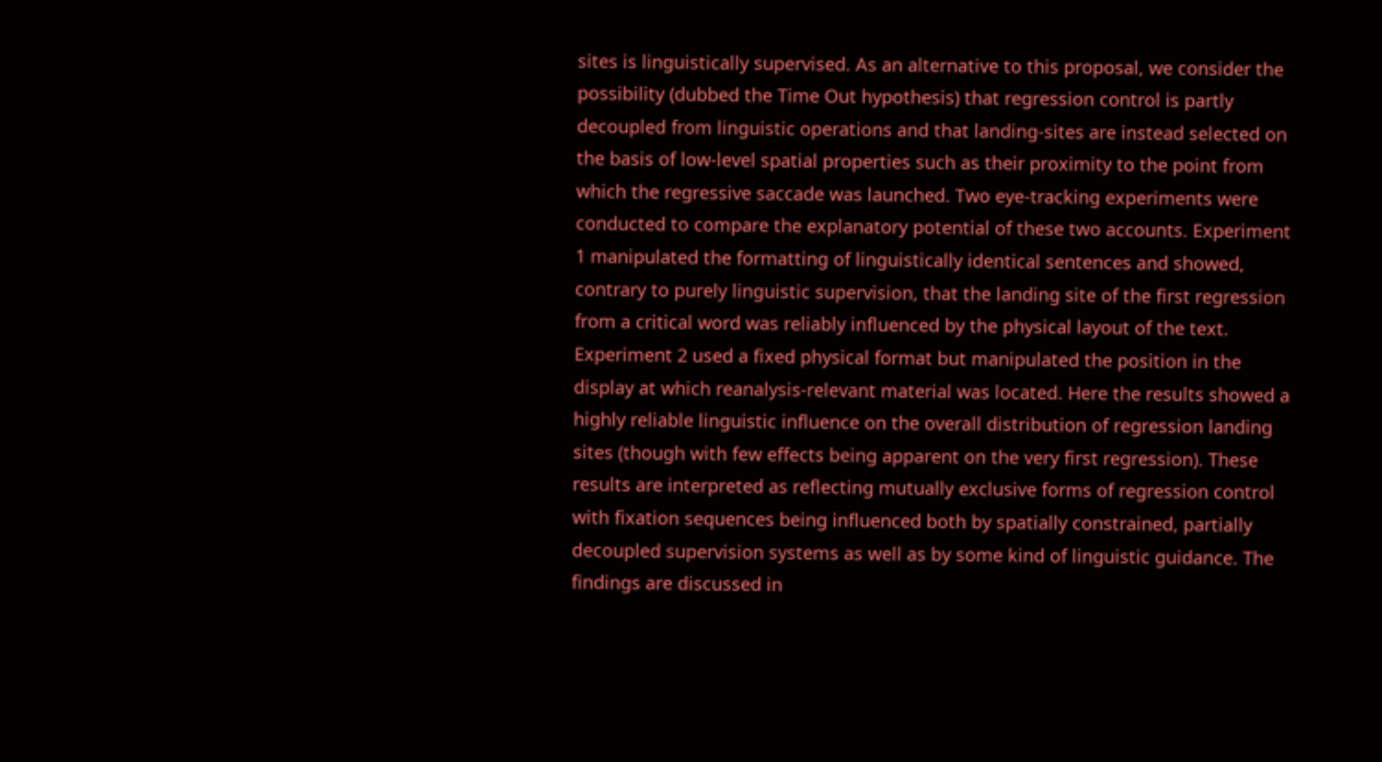sites is linguistically supervised. As an alternative to this proposal, we consider the possibility (dubbed the Time Out hypothesis) that regression control is partly decoupled from linguistic operations and that landing-sites are instead selected on the basis of low-level spatial properties such as their proximity to the point from which the regressive saccade was launched. Two eye-tracking experiments were conducted to compare the explanatory potential of these two accounts. Experiment 1 manipulated the formatting of linguistically identical sentences and showed, contrary to purely linguistic supervision, that the landing site of the first regression from a critical word was reliably influenced by the physical layout of the text. Experiment 2 used a fixed physical format but manipulated the position in the display at which reanalysis-relevant material was located. Here the results showed a highly reliable linguistic influence on the overall distribution of regression landing sites (though with few effects being apparent on the very first regression). These results are interpreted as reflecting mutually exclusive forms of regression control with fixation sequences being influenced both by spatially constrained, partially decoupled supervision systems as well as by some kind of linguistic guidance. The findings are discussed in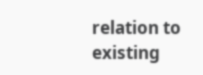relation to existing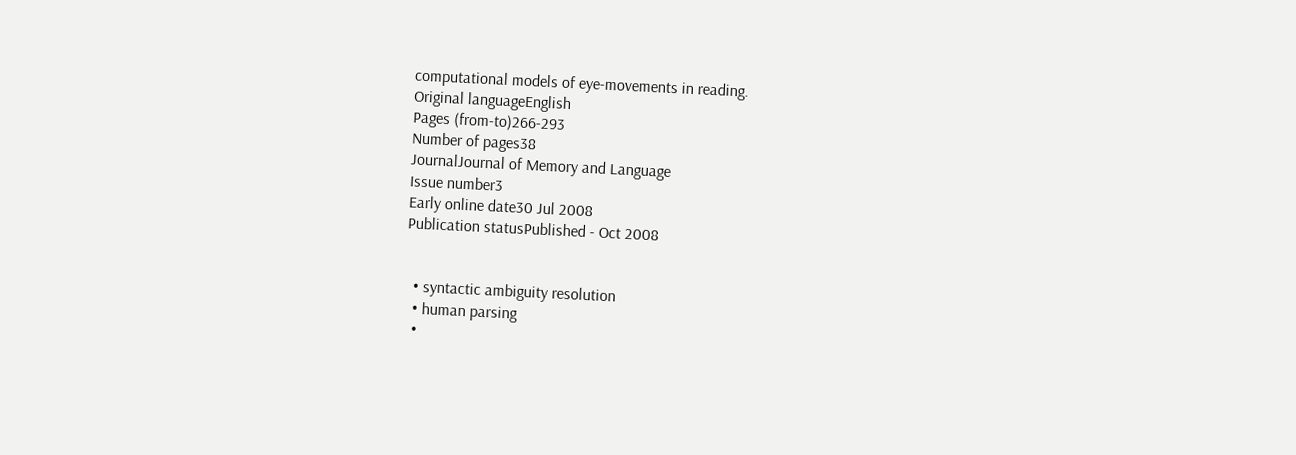computational models of eye-movements in reading.
Original languageEnglish
Pages (from-to)266-293
Number of pages38
JournalJournal of Memory and Language
Issue number3
Early online date30 Jul 2008
Publication statusPublished - Oct 2008


  • syntactic ambiguity resolution
  • human parsing
  •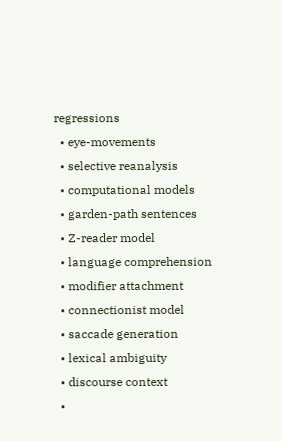regressions
  • eye-movements
  • selective reanalysis
  • computational models
  • garden-path sentences
  • Z-reader model
  • language comprehension
  • modifier attachment
  • connectionist model
  • saccade generation
  • lexical ambiguity
  • discourse context
  •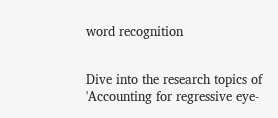word recognition


Dive into the research topics of 'Accounting for regressive eye-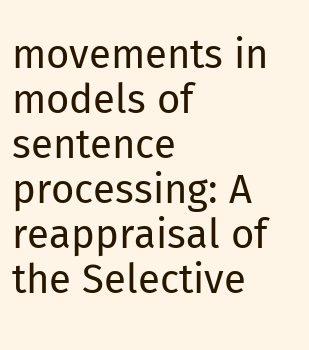movements in models of sentence processing: A reappraisal of the Selective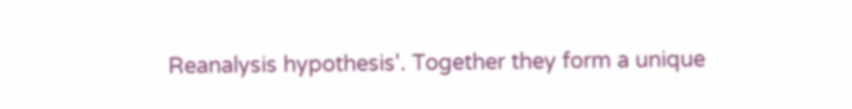Reanalysis hypothesis'. Together they form a unique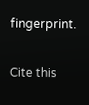fingerprint.

Cite this